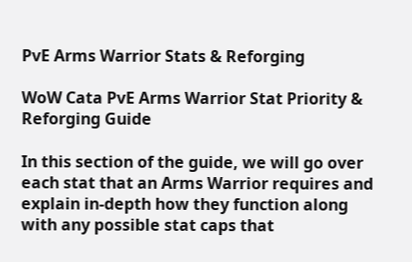PvE Arms Warrior Stats & Reforging

WoW Cata PvE Arms Warrior Stat Priority & Reforging Guide

In this section of the guide, we will go over each stat that an Arms Warrior requires and explain in-depth how they function along with any possible stat caps that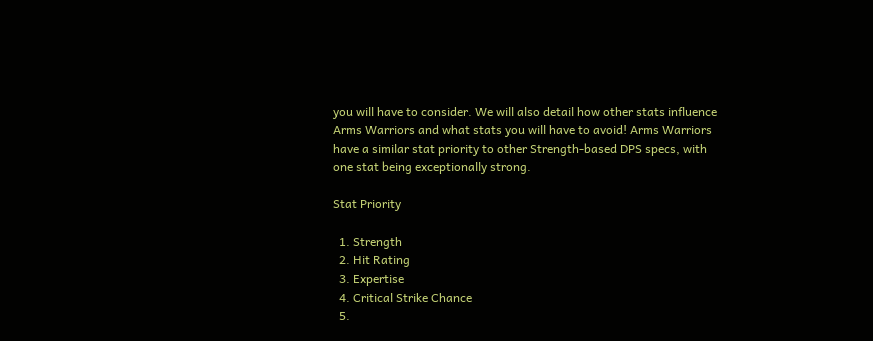you will have to consider. We will also detail how other stats influence Arms Warriors and what stats you will have to avoid! Arms Warriors have a similar stat priority to other Strength-based DPS specs, with one stat being exceptionally strong.

Stat Priority

  1. Strength
  2. Hit Rating
  3. Expertise
  4. Critical Strike Chance
  5.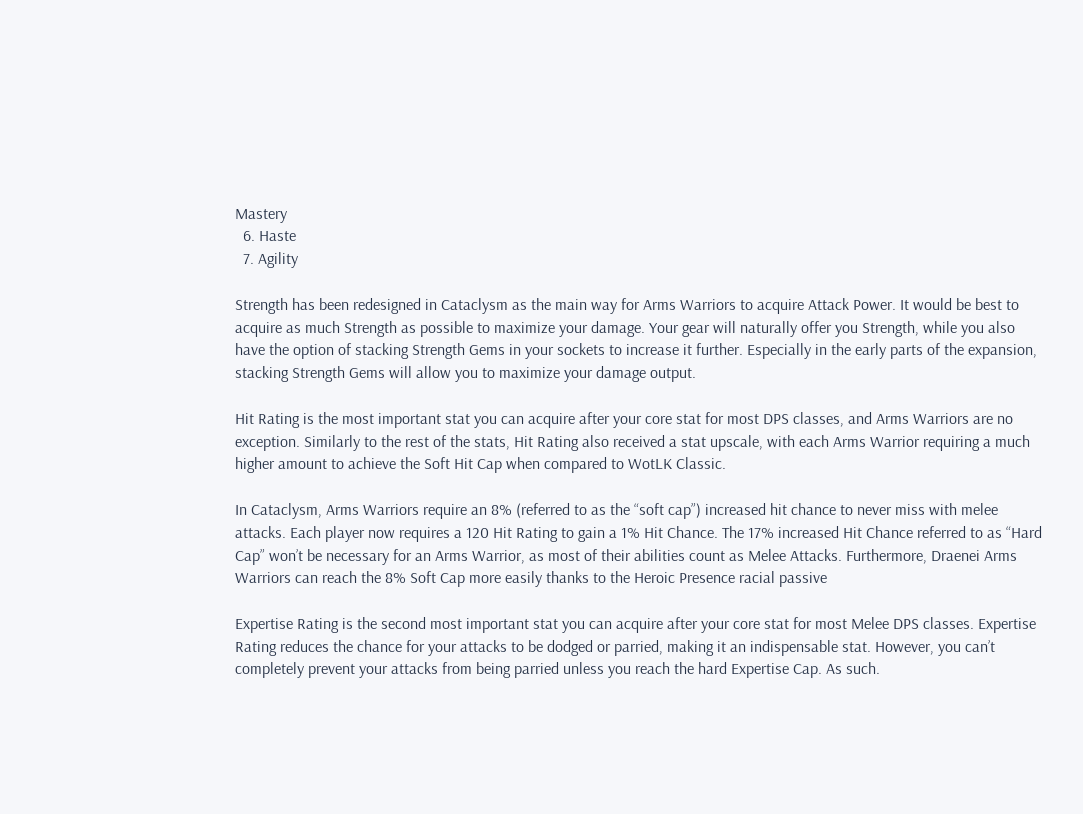Mastery
  6. Haste
  7. Agility

Strength has been redesigned in Cataclysm as the main way for Arms Warriors to acquire Attack Power. It would be best to acquire as much Strength as possible to maximize your damage. Your gear will naturally offer you Strength, while you also have the option of stacking Strength Gems in your sockets to increase it further. Especially in the early parts of the expansion, stacking Strength Gems will allow you to maximize your damage output.

Hit Rating is the most important stat you can acquire after your core stat for most DPS classes, and Arms Warriors are no exception. Similarly to the rest of the stats, Hit Rating also received a stat upscale, with each Arms Warrior requiring a much higher amount to achieve the Soft Hit Cap when compared to WotLK Classic.

In Cataclysm, Arms Warriors require an 8% (referred to as the “soft cap”) increased hit chance to never miss with melee attacks. Each player now requires a 120 Hit Rating to gain a 1% Hit Chance. The 17% increased Hit Chance referred to as “Hard Cap” won’t be necessary for an Arms Warrior, as most of their abilities count as Melee Attacks. Furthermore, Draenei Arms Warriors can reach the 8% Soft Cap more easily thanks to the Heroic Presence racial passive

Expertise Rating is the second most important stat you can acquire after your core stat for most Melee DPS classes. Expertise Rating reduces the chance for your attacks to be dodged or parried, making it an indispensable stat. However, you can’t completely prevent your attacks from being parried unless you reach the hard Expertise Cap. As such.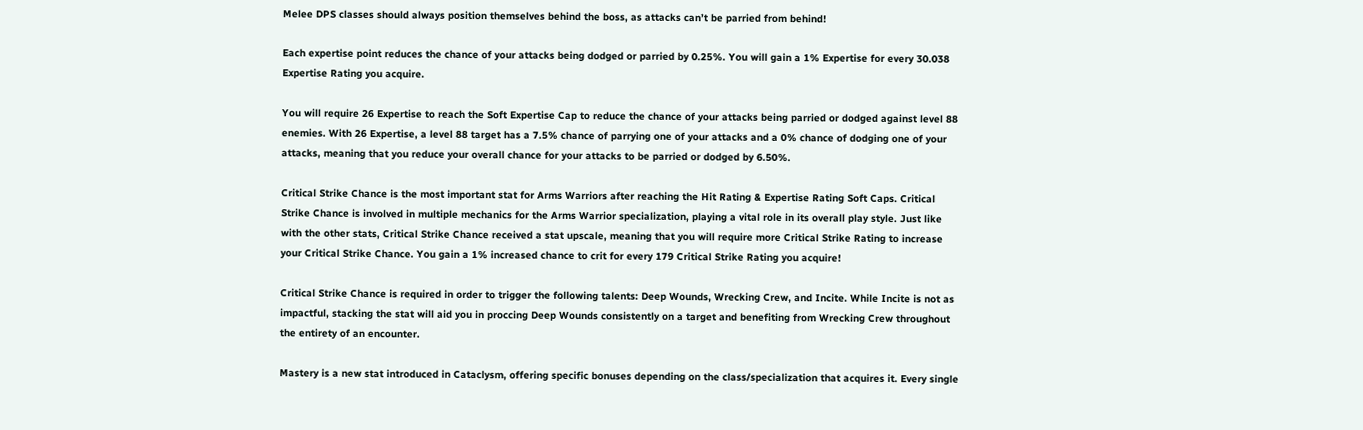Melee DPS classes should always position themselves behind the boss, as attacks can’t be parried from behind!

Each expertise point reduces the chance of your attacks being dodged or parried by 0.25%. You will gain a 1% Expertise for every 30.038 Expertise Rating you acquire.

You will require 26 Expertise to reach the Soft Expertise Cap to reduce the chance of your attacks being parried or dodged against level 88 enemies. With 26 Expertise, a level 88 target has a 7.5% chance of parrying one of your attacks and a 0% chance of dodging one of your attacks, meaning that you reduce your overall chance for your attacks to be parried or dodged by 6.50%.

Critical Strike Chance is the most important stat for Arms Warriors after reaching the Hit Rating & Expertise Rating Soft Caps. Critical Strike Chance is involved in multiple mechanics for the Arms Warrior specialization, playing a vital role in its overall play style. Just like with the other stats, Critical Strike Chance received a stat upscale, meaning that you will require more Critical Strike Rating to increase your Critical Strike Chance. You gain a 1% increased chance to crit for every 179 Critical Strike Rating you acquire!

Critical Strike Chance is required in order to trigger the following talents: Deep Wounds, Wrecking Crew, and Incite. While Incite is not as impactful, stacking the stat will aid you in proccing Deep Wounds consistently on a target and benefiting from Wrecking Crew throughout the entirety of an encounter.

Mastery is a new stat introduced in Cataclysm, offering specific bonuses depending on the class/specialization that acquires it. Every single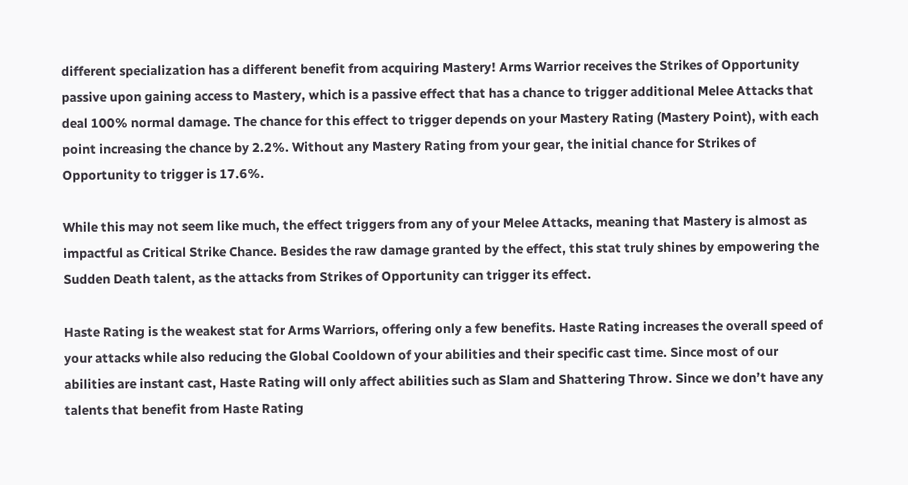different specialization has a different benefit from acquiring Mastery! Arms Warrior receives the Strikes of Opportunity passive upon gaining access to Mastery, which is a passive effect that has a chance to trigger additional Melee Attacks that deal 100% normal damage. The chance for this effect to trigger depends on your Mastery Rating (Mastery Point), with each point increasing the chance by 2.2%. Without any Mastery Rating from your gear, the initial chance for Strikes of Opportunity to trigger is 17.6%.

While this may not seem like much, the effect triggers from any of your Melee Attacks, meaning that Mastery is almost as impactful as Critical Strike Chance. Besides the raw damage granted by the effect, this stat truly shines by empowering the Sudden Death talent, as the attacks from Strikes of Opportunity can trigger its effect.

Haste Rating is the weakest stat for Arms Warriors, offering only a few benefits. Haste Rating increases the overall speed of your attacks while also reducing the Global Cooldown of your abilities and their specific cast time. Since most of our abilities are instant cast, Haste Rating will only affect abilities such as Slam and Shattering Throw. Since we don’t have any talents that benefit from Haste Rating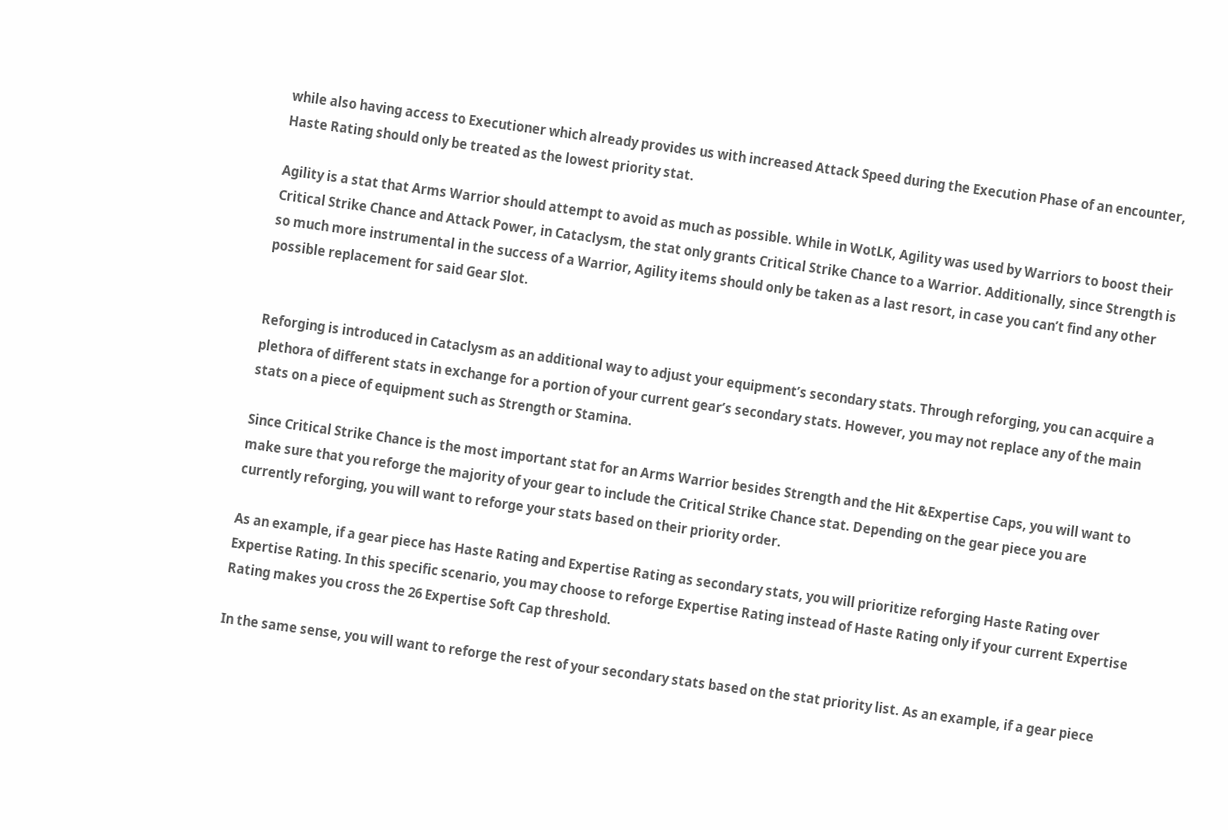while also having access to Executioner which already provides us with increased Attack Speed during the Execution Phase of an encounter, Haste Rating should only be treated as the lowest priority stat.

Agility is a stat that Arms Warrior should attempt to avoid as much as possible. While in WotLK, Agility was used by Warriors to boost their Critical Strike Chance and Attack Power, in Cataclysm, the stat only grants Critical Strike Chance to a Warrior. Additionally, since Strength is so much more instrumental in the success of a Warrior, Agility items should only be taken as a last resort, in case you can’t find any other possible replacement for said Gear Slot.


Reforging is introduced in Cataclysm as an additional way to adjust your equipment’s secondary stats. Through reforging, you can acquire a plethora of different stats in exchange for a portion of your current gear’s secondary stats. However, you may not replace any of the main stats on a piece of equipment such as Strength or Stamina.

Since Critical Strike Chance is the most important stat for an Arms Warrior besides Strength and the Hit &Expertise Caps, you will want to make sure that you reforge the majority of your gear to include the Critical Strike Chance stat. Depending on the gear piece you are currently reforging, you will want to reforge your stats based on their priority order.

As an example, if a gear piece has Haste Rating and Expertise Rating as secondary stats, you will prioritize reforging Haste Rating over Expertise Rating. In this specific scenario, you may choose to reforge Expertise Rating instead of Haste Rating only if your current Expertise Rating makes you cross the 26 Expertise Soft Cap threshold.

In the same sense, you will want to reforge the rest of your secondary stats based on the stat priority list. As an example, if a gear piece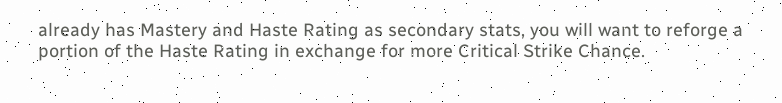already has Mastery and Haste Rating as secondary stats, you will want to reforge a portion of the Haste Rating in exchange for more Critical Strike Chance.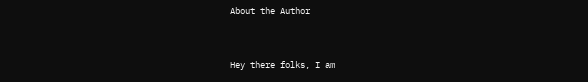About the Author


Hey there folks, I am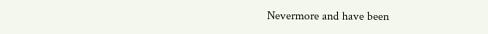Nevermore and have been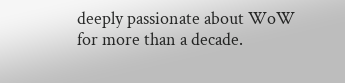deeply passionate about WoW for more than a decade.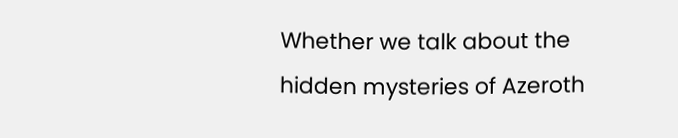Whether we talk about the hidden mysteries of Azeroth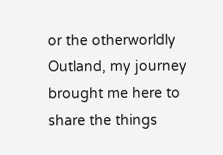or the otherworldly Outland, my journey brought me here to share the things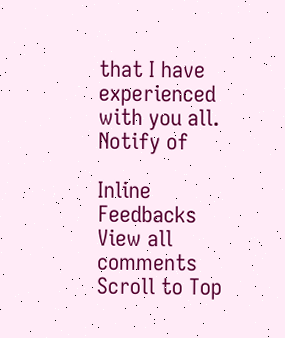that I have experienced with you all.
Notify of

Inline Feedbacks
View all comments
Scroll to Top